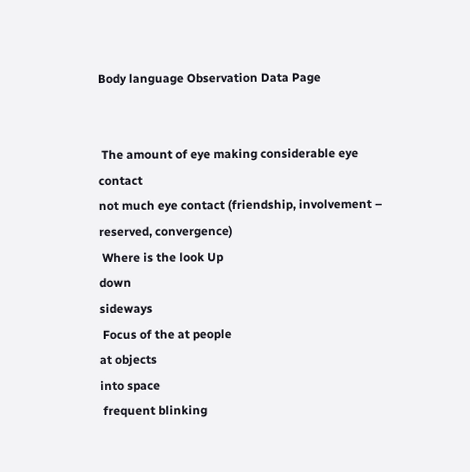Body language Observation Data Page


 The amount of eye making considerable eye contact
not much eye contact (friendship, involvement – reserved, convergence)
 Where is the look Up
down
sideways
 Focus of the at people
at objects
into space
 frequent blinking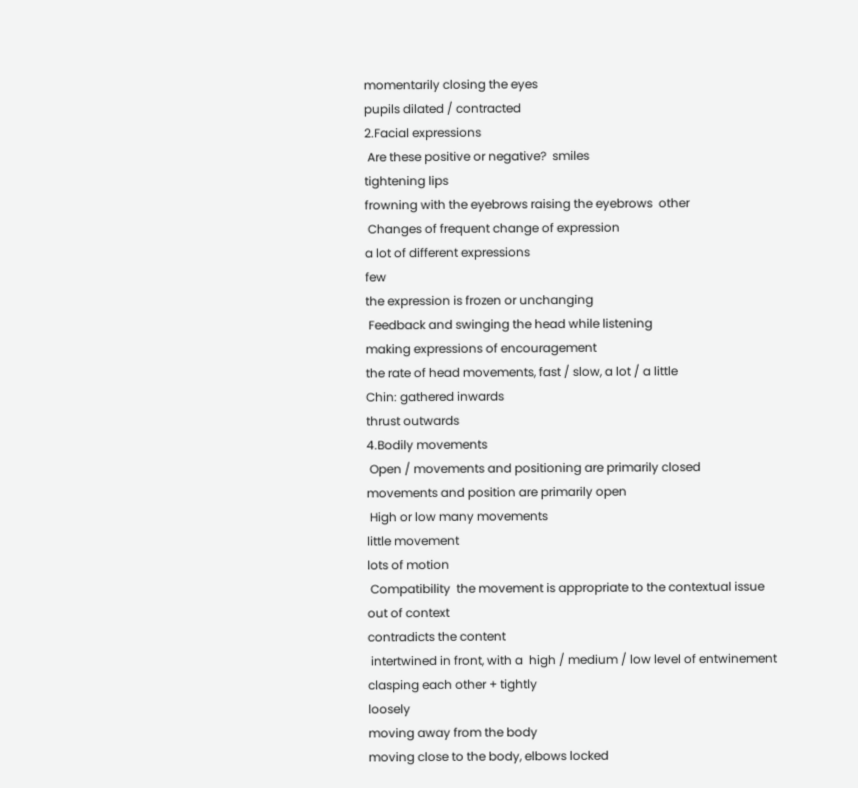momentarily closing the eyes
pupils dilated / contracted
2.Facial expressions
 Are these positive or negative?  smiles
tightening lips
frowning with the eyebrows raising the eyebrows  other
 Changes of frequent change of expression
a lot of different expressions
few
the expression is frozen or unchanging
 Feedback and swinging the head while listening
making expressions of encouragement
the rate of head movements, fast / slow, a lot / a little
Chin: gathered inwards
thrust outwards
4.Bodily movements
 Open / movements and positioning are primarily closed
movements and position are primarily open
 High or low many movements
little movement
lots of motion
 Compatibility  the movement is appropriate to the contextual issue
out of context
contradicts the content
 intertwined in front, with a  high / medium / low level of entwinement
clasping each other + tightly
loosely
moving away from the body
moving close to the body, elbows locked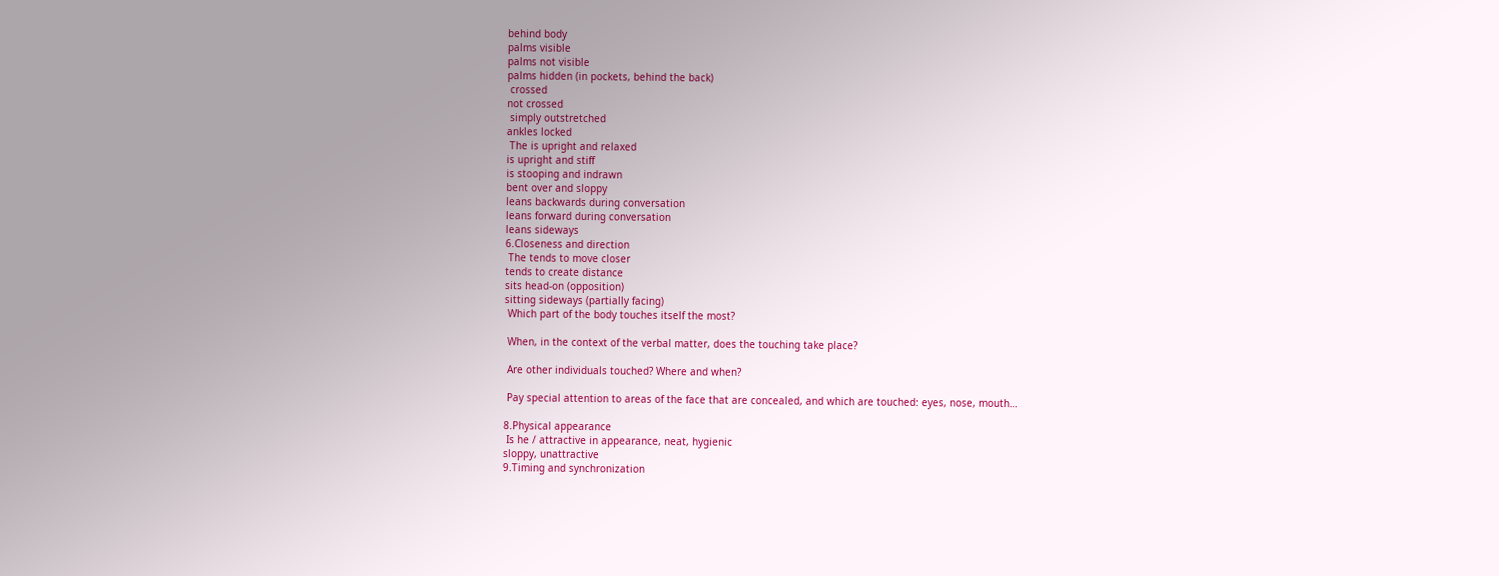behind body
palms visible
palms not visible
palms hidden (in pockets, behind the back)
 crossed
not crossed
 simply outstretched
ankles locked
 The is upright and relaxed
is upright and stiff
is stooping and indrawn
bent over and sloppy
leans backwards during conversation
leans forward during conversation
leans sideways
6.Closeness and direction
 The tends to move closer
tends to create distance
sits head-on (opposition)
sitting sideways (partially facing)
 Which part of the body touches itself the most?

 When, in the context of the verbal matter, does the touching take place?

 Are other individuals touched? Where and when?

 Pay special attention to areas of the face that are concealed, and which are touched: eyes, nose, mouth…

8.Physical appearance
 Is he / attractive in appearance, neat, hygienic
sloppy, unattractive
9.Timing and synchronization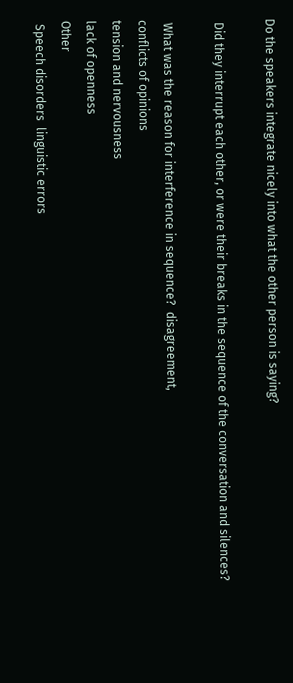Do the speakers integrate nicely into what the other person is saying?

 Did they interrupt each other, or were their breaks in the sequence of the conversation and silences?

 What was the reason for interference in sequence?  disagreement,
conflicts of opinions
tension and nervousness
lack of openness
Other
 Speech disorders  linguistic errors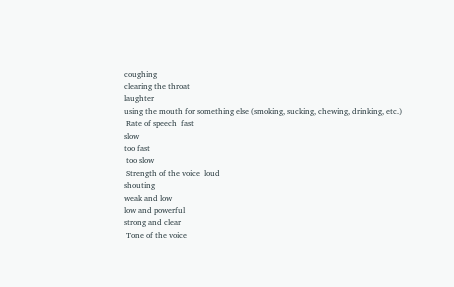coughing
clearing the throat
laughter
using the mouth for something else (smoking, sucking, chewing, drinking, etc.)
 Rate of speech  fast
slow
too fast
 too slow
 Strength of the voice  loud
shouting
weak and low
low and powerful
strong and clear
 Tone of the voice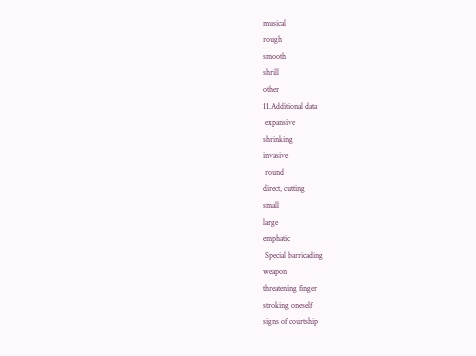musical
rough
smooth
shrill
other
11.Additional data
 expansive
shrinking
invasive
 round
direct, cutting
small
large
emphatic
 Special barricading
weapon
threatening finger
stroking oneself
signs of courtship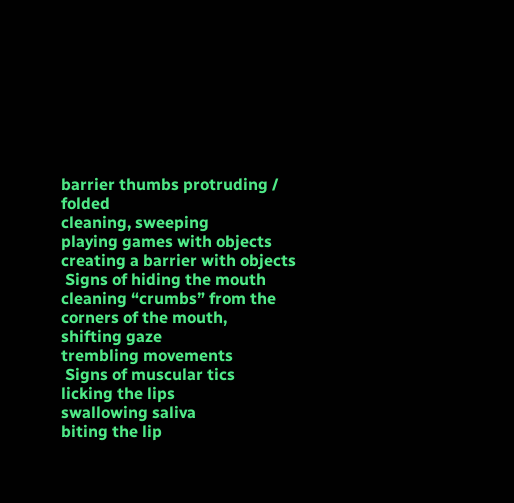barrier thumbs protruding / folded
cleaning, sweeping
playing games with objects
creating a barrier with objects
 Signs of hiding the mouth
cleaning “crumbs” from the corners of the mouth,
shifting gaze
trembling movements
 Signs of muscular tics
licking the lips
swallowing saliva
biting the lip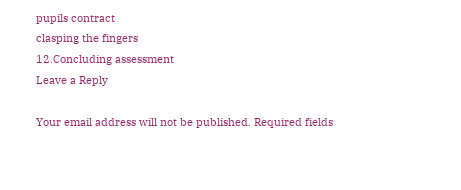pupils contract
clasping the fingers
12.Concluding assessment
Leave a Reply

Your email address will not be published. Required fields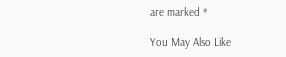are marked *

You May Also Like